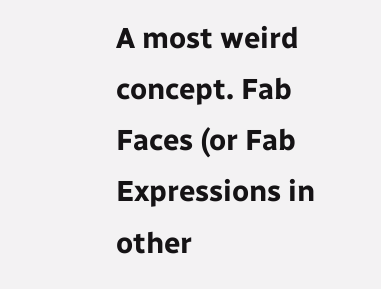A most weird concept. Fab Faces (or Fab Expressions in other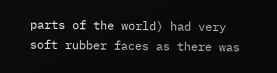parts of the world) had very soft rubber faces as there was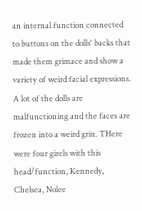an internal function connected to buttons on the dolls' backs that made them grimace and show a variety of weird facial expressions. A lot of the dolls are malfunctioning and the faces are frozen into a weird grin. THere were four girels with this head/function, Kennedy, Chelsea, Nolee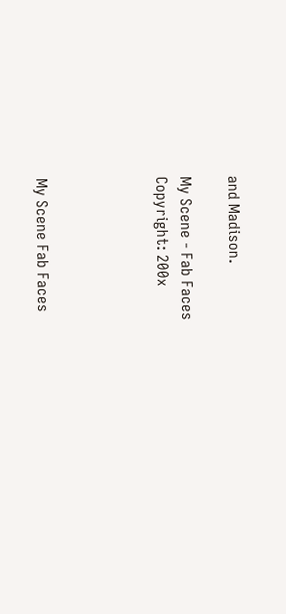and Madison.

My Scene - Fab Faces
Copyright: 200x




My Scene Fab Faces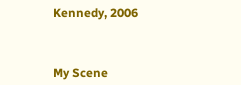Kennedy, 2006



My Scene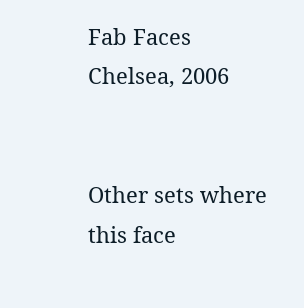Fab Faces Chelsea, 2006


Other sets where this face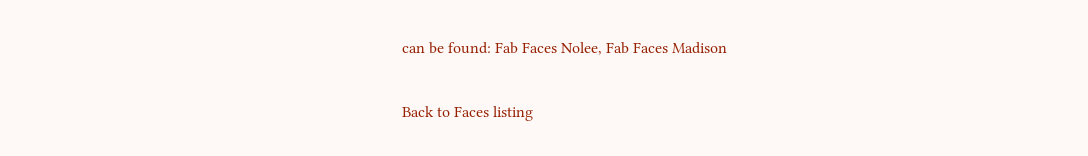can be found: Fab Faces Nolee, Fab Faces Madison

Back to Faces listing